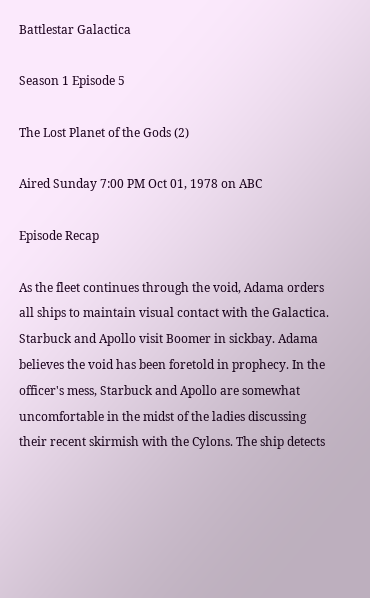Battlestar Galactica

Season 1 Episode 5

The Lost Planet of the Gods (2)

Aired Sunday 7:00 PM Oct 01, 1978 on ABC

Episode Recap

As the fleet continues through the void, Adama orders all ships to maintain visual contact with the Galactica. Starbuck and Apollo visit Boomer in sickbay. Adama believes the void has been foretold in prophecy. In the officer's mess, Starbuck and Apollo are somewhat uncomfortable in the midst of the ladies discussing their recent skirmish with the Cylons. The ship detects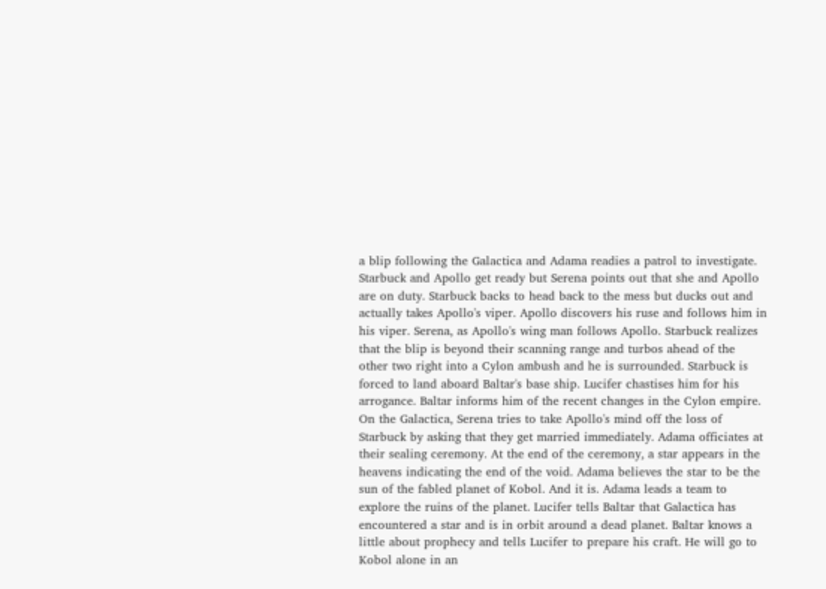a blip following the Galactica and Adama readies a patrol to investigate. Starbuck and Apollo get ready but Serena points out that she and Apollo are on duty. Starbuck backs to head back to the mess but ducks out and actually takes Apollo's viper. Apollo discovers his ruse and follows him in his viper. Serena, as Apollo's wing man follows Apollo. Starbuck realizes that the blip is beyond their scanning range and turbos ahead of the other two right into a Cylon ambush and he is surrounded. Starbuck is forced to land aboard Baltar's base ship. Lucifer chastises him for his arrogance. Baltar informs him of the recent changes in the Cylon empire. On the Galactica, Serena tries to take Apollo's mind off the loss of Starbuck by asking that they get married immediately. Adama officiates at their sealing ceremony. At the end of the ceremony, a star appears in the heavens indicating the end of the void. Adama believes the star to be the sun of the fabled planet of Kobol. And it is. Adama leads a team to explore the ruins of the planet. Lucifer tells Baltar that Galactica has encountered a star and is in orbit around a dead planet. Baltar knows a little about prophecy and tells Lucifer to prepare his craft. He will go to Kobol alone in an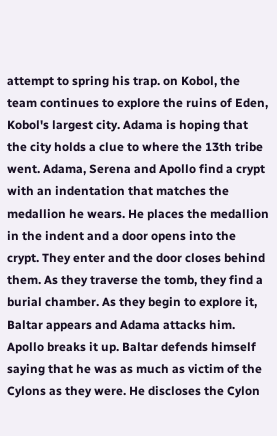attempt to spring his trap. on Kobol, the team continues to explore the ruins of Eden, Kobol's largest city. Adama is hoping that the city holds a clue to where the 13th tribe went. Adama, Serena and Apollo find a crypt with an indentation that matches the medallion he wears. He places the medallion in the indent and a door opens into the crypt. They enter and the door closes behind them. As they traverse the tomb, they find a burial chamber. As they begin to explore it, Baltar appears and Adama attacks him. Apollo breaks it up. Baltar defends himself saying that he was as much as victim of the Cylons as they were. He discloses the Cylon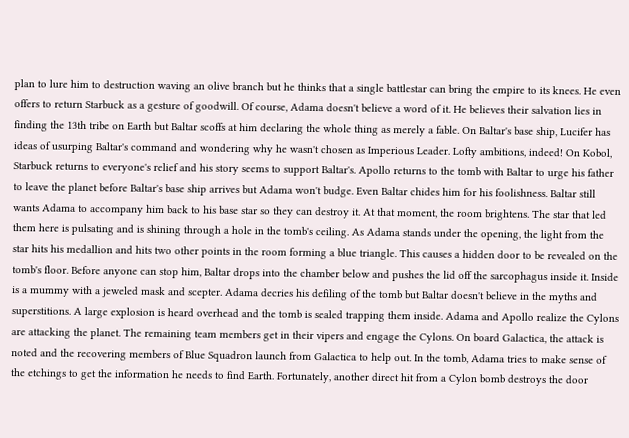plan to lure him to destruction waving an olive branch but he thinks that a single battlestar can bring the empire to its knees. He even offers to return Starbuck as a gesture of goodwill. Of course, Adama doesn't believe a word of it. He believes their salvation lies in finding the 13th tribe on Earth but Baltar scoffs at him declaring the whole thing as merely a fable. On Baltar's base ship, Lucifer has ideas of usurping Baltar's command and wondering why he wasn't chosen as Imperious Leader. Lofty ambitions, indeed! On Kobol, Starbuck returns to everyone's relief and his story seems to support Baltar's. Apollo returns to the tomb with Baltar to urge his father to leave the planet before Baltar's base ship arrives but Adama won't budge. Even Baltar chides him for his foolishness. Baltar still wants Adama to accompany him back to his base star so they can destroy it. At that moment, the room brightens. The star that led them here is pulsating and is shining through a hole in the tomb's ceiling. As Adama stands under the opening, the light from the star hits his medallion and hits two other points in the room forming a blue triangle. This causes a hidden door to be revealed on the tomb's floor. Before anyone can stop him, Baltar drops into the chamber below and pushes the lid off the sarcophagus inside it. Inside is a mummy with a jeweled mask and scepter. Adama decries his defiling of the tomb but Baltar doesn't believe in the myths and superstitions. A large explosion is heard overhead and the tomb is sealed trapping them inside. Adama and Apollo realize the Cylons are attacking the planet. The remaining team members get in their vipers and engage the Cylons. On board Galactica, the attack is noted and the recovering members of Blue Squadron launch from Galactica to help out. In the tomb, Adama tries to make sense of the etchings to get the information he needs to find Earth. Fortunately, another direct hit from a Cylon bomb destroys the door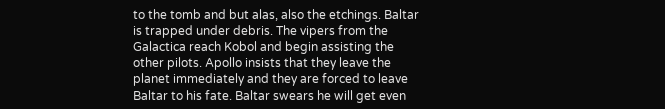to the tomb and but alas, also the etchings. Baltar is trapped under debris. The vipers from the Galactica reach Kobol and begin assisting the other pilots. Apollo insists that they leave the planet immediately and they are forced to leave Baltar to his fate. Baltar swears he will get even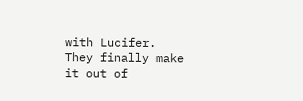with Lucifer. They finally make it out of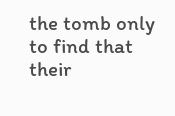the tomb only to find that their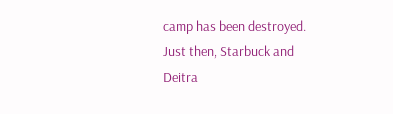camp has been destroyed. Just then, Starbuck and Deitra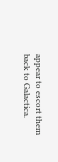appear to escort them back to Galactica.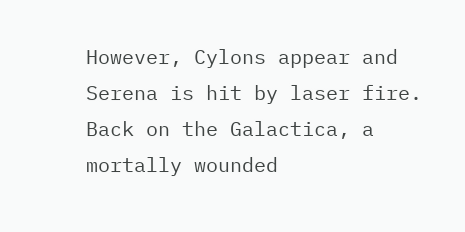However, Cylons appear and Serena is hit by laser fire. Back on the Galactica, a mortally wounded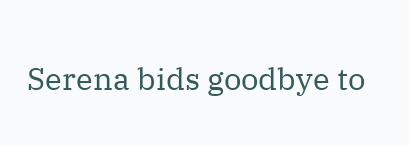Serena bids goodbye to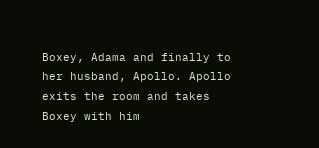Boxey, Adama and finally to her husband, Apollo. Apollo exits the room and takes Boxey with him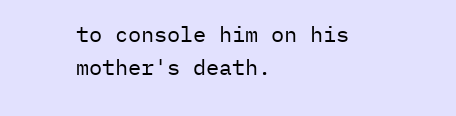to console him on his mother's death.